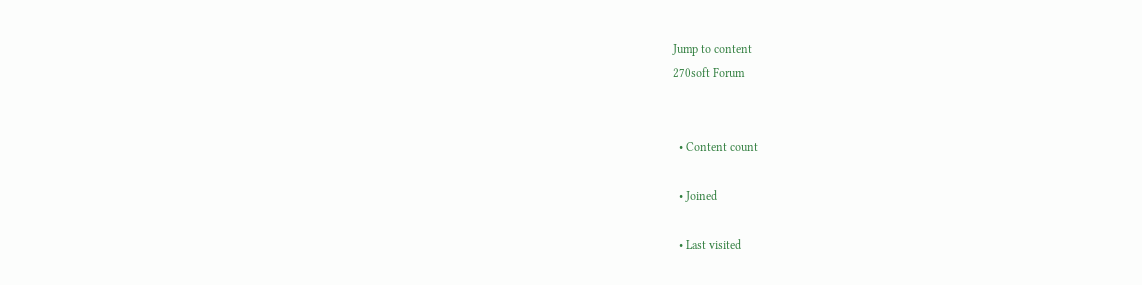Jump to content
270soft Forum


  • Content count

  • Joined

  • Last visited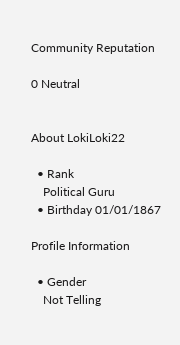Community Reputation

0 Neutral


About LokiLoki22

  • Rank
    Political Guru
  • Birthday 01/01/1867

Profile Information

  • Gender
    Not Telling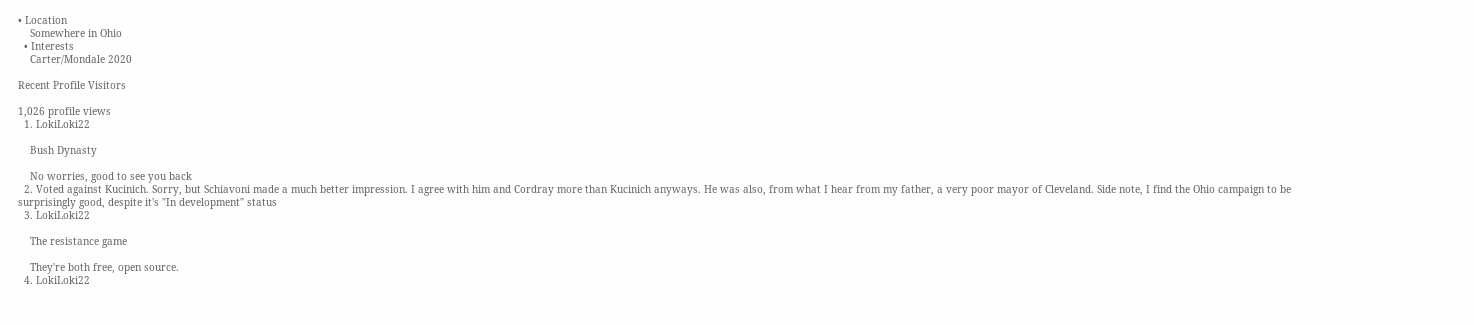• Location
    Somewhere in Ohio
  • Interests
    Carter/Mondale 2020

Recent Profile Visitors

1,026 profile views
  1. LokiLoki22

    Bush Dynasty

    No worries, good to see you back
  2. Voted against Kucinich. Sorry, but Schiavoni made a much better impression. I agree with him and Cordray more than Kucinich anyways. He was also, from what I hear from my father, a very poor mayor of Cleveland. Side note, I find the Ohio campaign to be surprisingly good, despite it's "In development" status
  3. LokiLoki22

    The resistance game

    They're both free, open source.
  4. LokiLoki22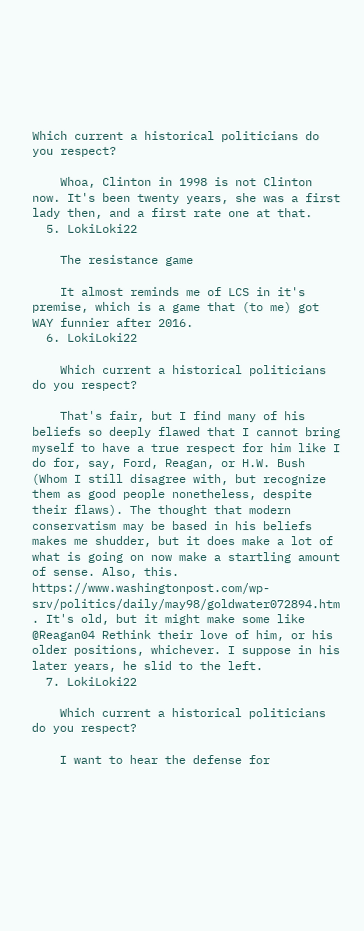Which current a historical politicians do you respect?

    Whoa, Clinton in 1998 is not Clinton now. It's been twenty years, she was a first lady then, and a first rate one at that.
  5. LokiLoki22

    The resistance game

    It almost reminds me of LCS in it's premise, which is a game that (to me) got WAY funnier after 2016.
  6. LokiLoki22

    Which current a historical politicians do you respect?

    That's fair, but I find many of his beliefs so deeply flawed that I cannot bring myself to have a true respect for him like I do for, say, Ford, Reagan, or H.W. Bush (Whom I still disagree with, but recognize them as good people nonetheless, despite their flaws). The thought that modern conservatism may be based in his beliefs makes me shudder, but it does make a lot of what is going on now make a startling amount of sense. Also, this. https://www.washingtonpost.com/wp-srv/politics/daily/may98/goldwater072894.htm . It's old, but it might make some like @Reagan04 Rethink their love of him, or his older positions, whichever. I suppose in his later years, he slid to the left.
  7. LokiLoki22

    Which current a historical politicians do you respect?

    I want to hear the defense for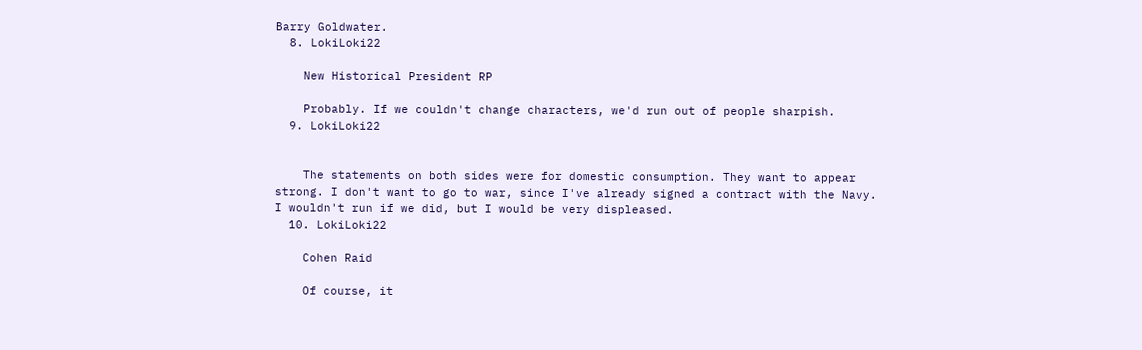Barry Goldwater.
  8. LokiLoki22

    New Historical President RP

    Probably. If we couldn't change characters, we'd run out of people sharpish.
  9. LokiLoki22


    The statements on both sides were for domestic consumption. They want to appear strong. I don't want to go to war, since I've already signed a contract with the Navy. I wouldn't run if we did, but I would be very displeased.
  10. LokiLoki22

    Cohen Raid

    Of course, it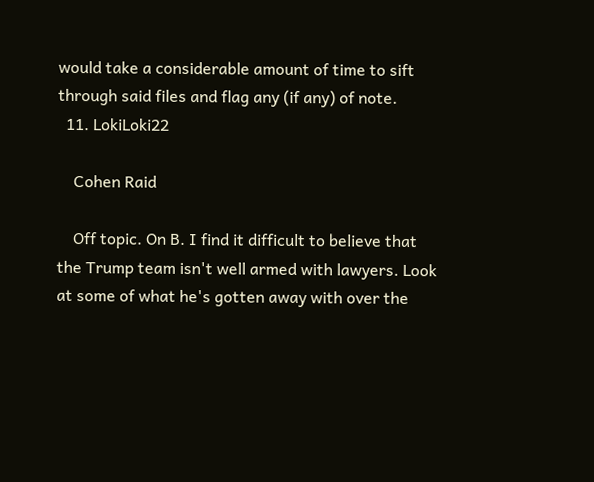would take a considerable amount of time to sift through said files and flag any (if any) of note.
  11. LokiLoki22

    Cohen Raid

    Off topic. On B. I find it difficult to believe that the Trump team isn't well armed with lawyers. Look at some of what he's gotten away with over the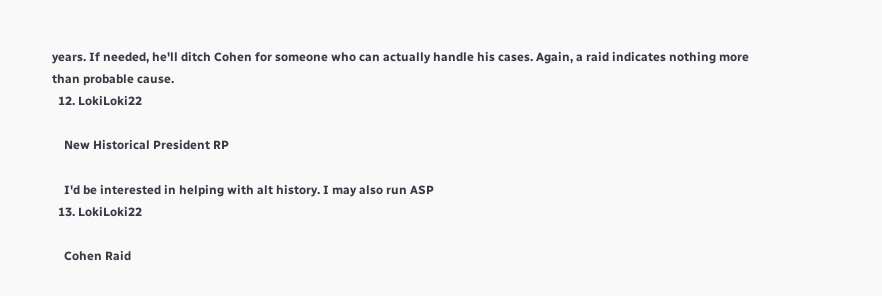years. If needed, he'll ditch Cohen for someone who can actually handle his cases. Again, a raid indicates nothing more than probable cause.
  12. LokiLoki22

    New Historical President RP

    I'd be interested in helping with alt history. I may also run ASP
  13. LokiLoki22

    Cohen Raid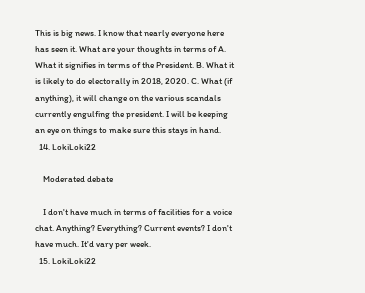This is big news. I know that nearly everyone here has seen it. What are your thoughts in terms of A. What it signifies in terms of the President. B. What it is likely to do electorally in 2018, 2020. C. What (if anything), it will change on the various scandals currently engulfing the president. I will be keeping an eye on things to make sure this stays in hand.
  14. LokiLoki22

    Moderated debate

    I don't have much in terms of facilities for a voice chat. Anything? Everything? Current events? I don't have much. It'd vary per week.
  15. LokiLoki22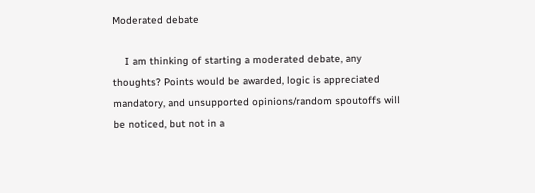Moderated debate

    I am thinking of starting a moderated debate, any thoughts? Points would be awarded, logic is appreciated mandatory, and unsupported opinions/random spoutoffs will be noticed, but not in a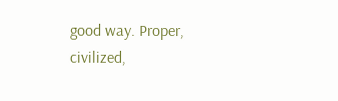good way. Proper, civilized,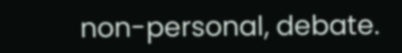non-personal, debate.